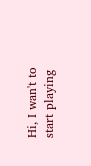Hi, I wan't to start playing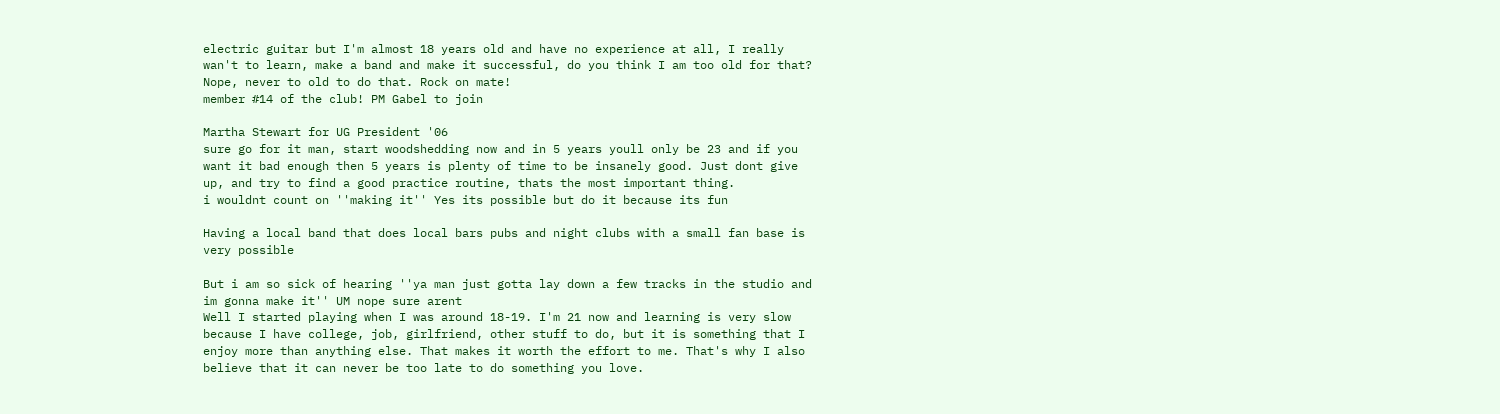electric guitar but I'm almost 18 years old and have no experience at all, I really wan't to learn, make a band and make it successful, do you think I am too old for that?
Nope, never to old to do that. Rock on mate!
member #14 of the club! PM Gabel to join

Martha Stewart for UG President '06
sure go for it man, start woodshedding now and in 5 years youll only be 23 and if you want it bad enough then 5 years is plenty of time to be insanely good. Just dont give up, and try to find a good practice routine, thats the most important thing.
i wouldnt count on ''making it'' Yes its possible but do it because its fun

Having a local band that does local bars pubs and night clubs with a small fan base is very possible

But i am so sick of hearing ''ya man just gotta lay down a few tracks in the studio and im gonna make it'' UM nope sure arent
Well I started playing when I was around 18-19. I'm 21 now and learning is very slow because I have college, job, girlfriend, other stuff to do, but it is something that I enjoy more than anything else. That makes it worth the effort to me. That's why I also believe that it can never be too late to do something you love.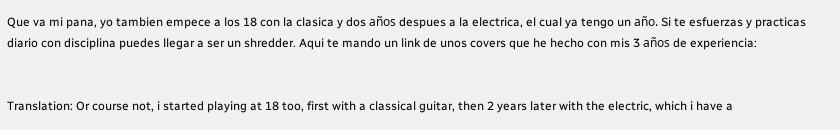Que va mi pana, yo tambien empece a los 18 con la clasica y dos años despues a la electrica, el cual ya tengo un año. Si te esfuerzas y practicas diario con disciplina puedes llegar a ser un shredder. Aqui te mando un link de unos covers que he hecho con mis 3 años de experiencia:


Translation: Or course not, i started playing at 18 too, first with a classical guitar, then 2 years later with the electric, which i have a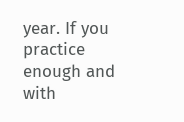year. If you practice enough and with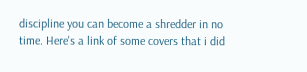discipline you can become a shredder in no time. Here's a link of some covers that i did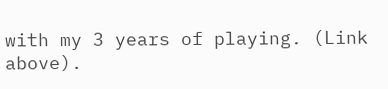with my 3 years of playing. (Link above).